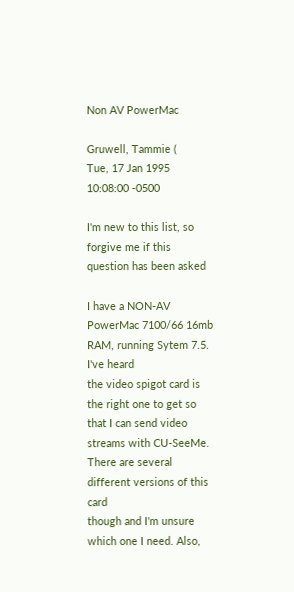Non AV PowerMac

Gruwell, Tammie (
Tue, 17 Jan 1995 10:08:00 -0500

I'm new to this list, so forgive me if this question has been asked

I have a NON-AV PowerMac 7100/66 16mb RAM, running Sytem 7.5. I've heard
the video spigot card is the right one to get so that I can send video
streams with CU-SeeMe. There are several different versions of this card
though and I'm unsure which one I need. Also,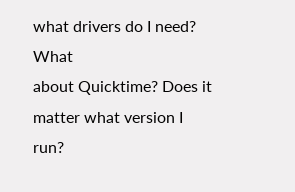what drivers do I need? What
about Quicktime? Does it matter what version I run?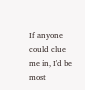If anyone could clue me in, I'd be most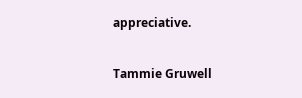appreciative.

Tammie Gruwell